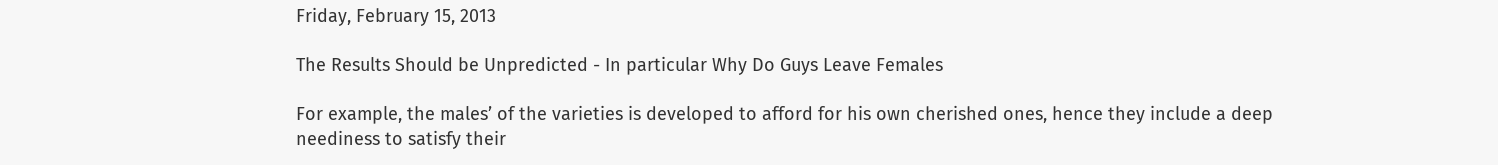Friday, February 15, 2013

The Results Should be Unpredicted - In particular Why Do Guys Leave Females

For example, the males’ of the varieties is developed to afford for his own cherished ones, hence they include a deep neediness to satisfy their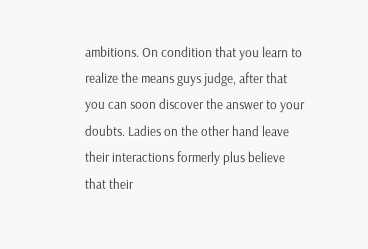ambitions. On condition that you learn to realize the means guys judge, after that you can soon discover the answer to your doubts. Ladies on the other hand leave their interactions formerly plus believe that their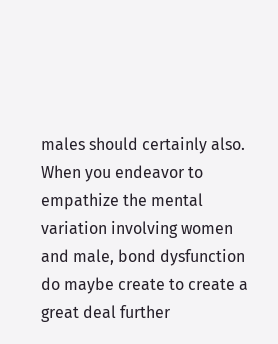males should certainly also. When you endeavor to empathize the mental variation involving women and male, bond dysfunction do maybe create to create a great deal further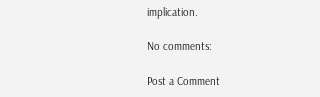implication.

No comments:

Post a Comment